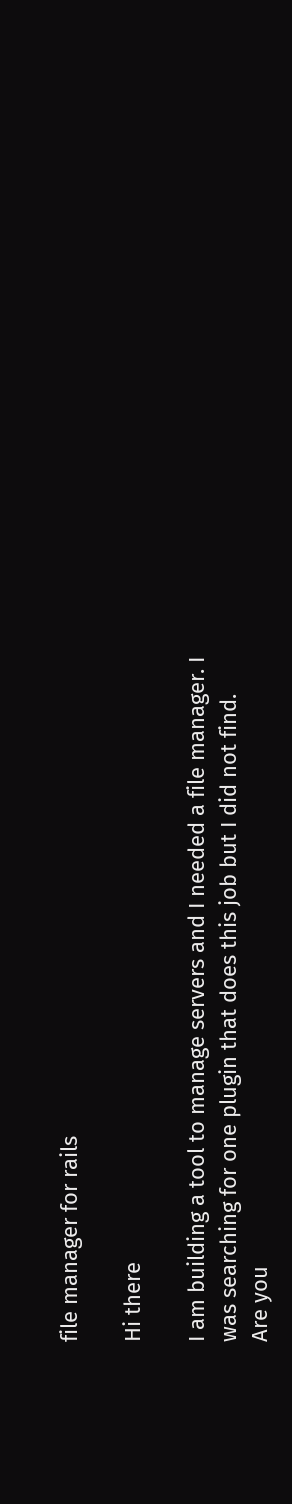file manager for rails

Hi there

I am building a tool to manage servers and I needed a file manager. I
was searching for one plugin that does this job but I did not find.
Are you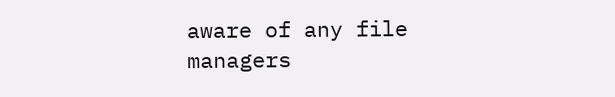aware of any file managers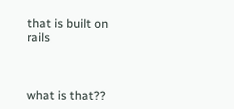that is built on rails



what is that??